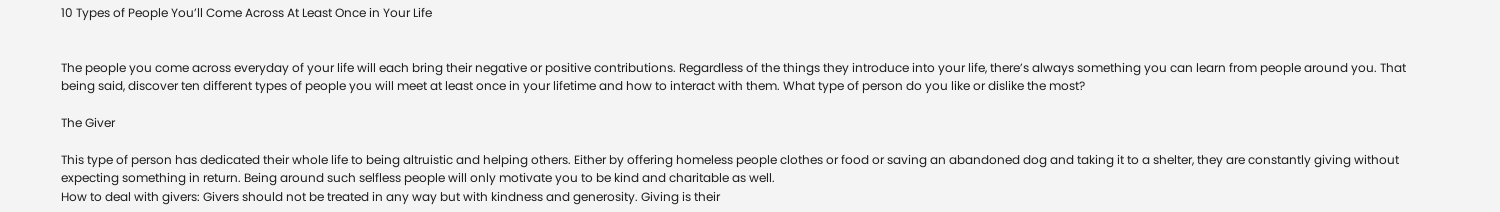10 Types of People You’ll Come Across At Least Once in Your Life


The people you come across everyday of your life will each bring their negative or positive contributions. Regardless of the things they introduce into your life, there’s always something you can learn from people around you. That being said, discover ten different types of people you will meet at least once in your lifetime and how to interact with them. What type of person do you like or dislike the most?

The Giver

This type of person has dedicated their whole life to being altruistic and helping others. Either by offering homeless people clothes or food or saving an abandoned dog and taking it to a shelter, they are constantly giving without expecting something in return. Being around such selfless people will only motivate you to be kind and charitable as well.
How to deal with givers: Givers should not be treated in any way but with kindness and generosity. Giving is their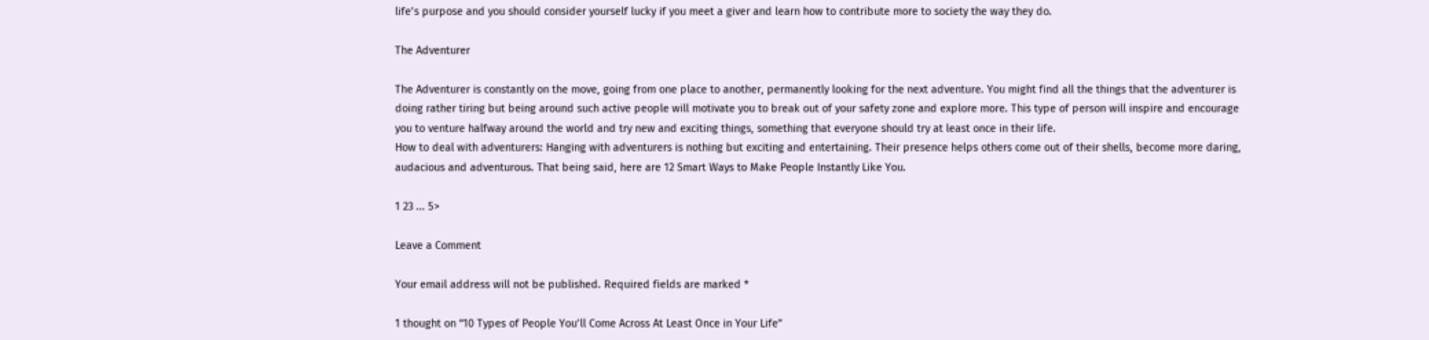life’s purpose and you should consider yourself lucky if you meet a giver and learn how to contribute more to society the way they do.

The Adventurer

The Adventurer is constantly on the move, going from one place to another, permanently looking for the next adventure. You might find all the things that the adventurer is doing rather tiring but being around such active people will motivate you to break out of your safety zone and explore more. This type of person will inspire and encourage you to venture halfway around the world and try new and exciting things, something that everyone should try at least once in their life.
How to deal with adventurers: Hanging with adventurers is nothing but exciting and entertaining. Their presence helps others come out of their shells, become more daring, audacious and adventurous. That being said, here are 12 Smart Ways to Make People Instantly Like You.

1 23 ... 5>

Leave a Comment

Your email address will not be published. Required fields are marked *

1 thought on “10 Types of People You’ll Come Across At Least Once in Your Life”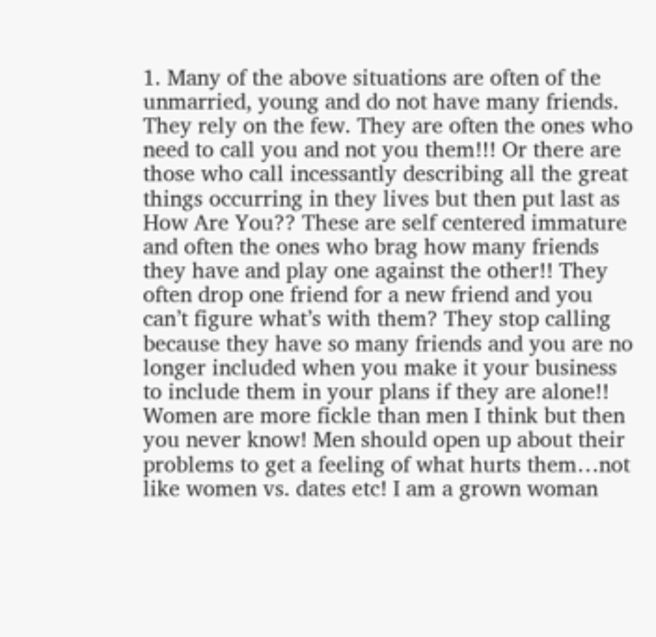1. Many of the above situations are often of the unmarried, young and do not have many friends. They rely on the few. They are often the ones who need to call you and not you them!!! Or there are those who call incessantly describing all the great things occurring in they lives but then put last as How Are You?? These are self centered immature and often the ones who brag how many friends they have and play one against the other!! They often drop one friend for a new friend and you can’t figure what’s with them? They stop calling because they have so many friends and you are no longer included when you make it your business to include them in your plans if they are alone!! Women are more fickle than men I think but then you never know! Men should open up about their problems to get a feeling of what hurts them…not like women vs. dates etc! I am a grown woman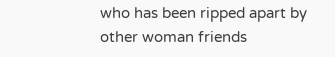who has been ripped apart by other woman friends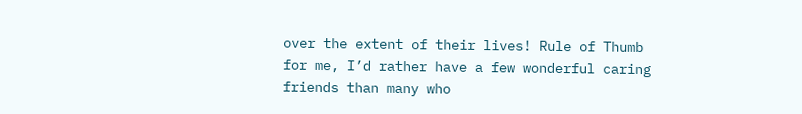over the extent of their lives! Rule of Thumb for me, I’d rather have a few wonderful caring friends than many who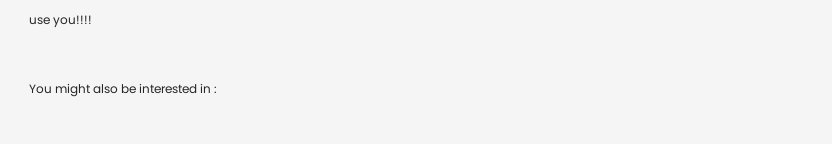use you!!!!


You might also be interested in :